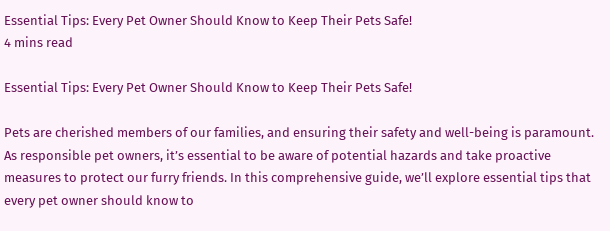Essential Tips: Every Pet Owner Should Know to Keep Their Pets Safe!
4 mins read

Essential Tips: Every Pet Owner Should Know to Keep Their Pets Safe!

Pets are cherished members of our families, and ensuring their safety and well-being is paramount. As responsible pet owners, it’s essential to be aware of potential hazards and take proactive measures to protect our furry friends. In this comprehensive guide, we’ll explore essential tips that every pet owner should know to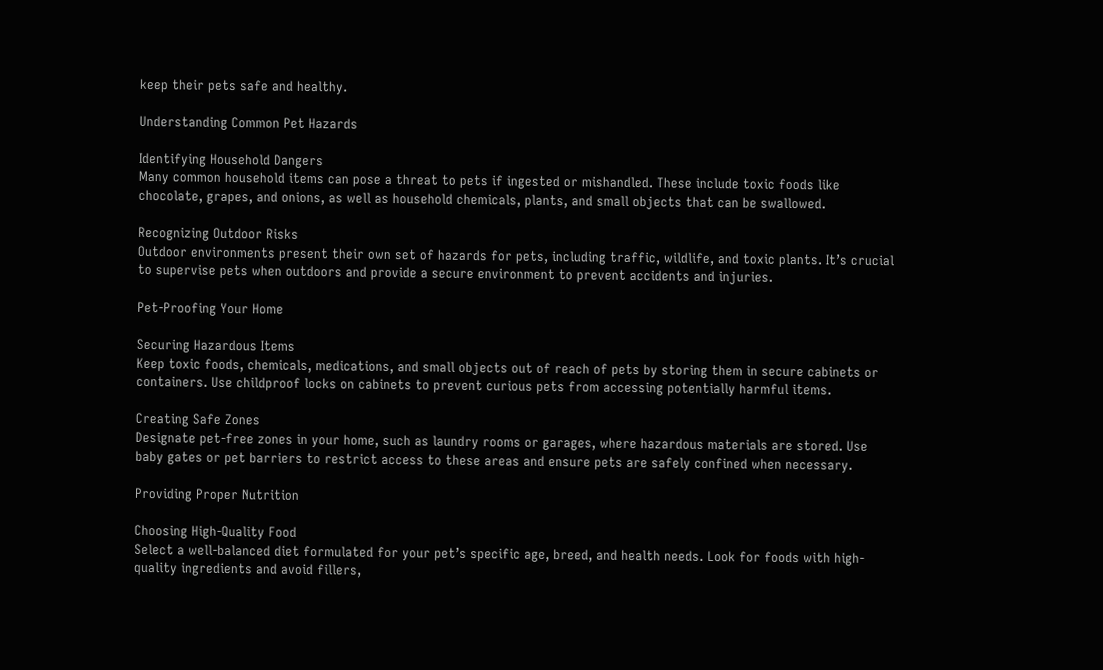keep their pets safe and healthy.

Understanding Common Pet Hazards

Identifying Household Dangers
Many common household items can pose a threat to pets if ingested or mishandled. These include toxic foods like chocolate, grapes, and onions, as well as household chemicals, plants, and small objects that can be swallowed.

Recognizing Outdoor Risks
Outdoor environments present their own set of hazards for pets, including traffic, wildlife, and toxic plants. It’s crucial to supervise pets when outdoors and provide a secure environment to prevent accidents and injuries.

Pet-Proofing Your Home

Securing Hazardous Items
Keep toxic foods, chemicals, medications, and small objects out of reach of pets by storing them in secure cabinets or containers. Use childproof locks on cabinets to prevent curious pets from accessing potentially harmful items.

Creating Safe Zones
Designate pet-free zones in your home, such as laundry rooms or garages, where hazardous materials are stored. Use baby gates or pet barriers to restrict access to these areas and ensure pets are safely confined when necessary.

Providing Proper Nutrition

Choosing High-Quality Food
Select a well-balanced diet formulated for your pet’s specific age, breed, and health needs. Look for foods with high-quality ingredients and avoid fillers,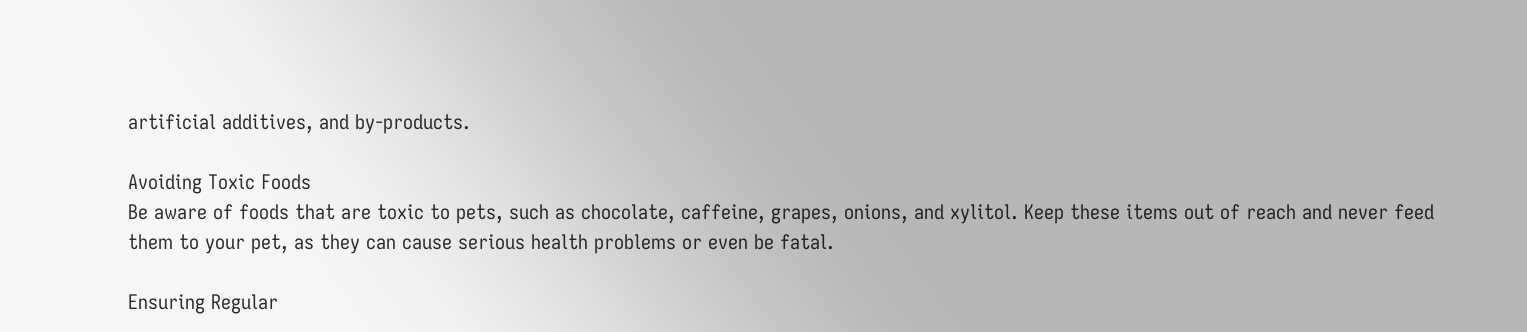artificial additives, and by-products.

Avoiding Toxic Foods
Be aware of foods that are toxic to pets, such as chocolate, caffeine, grapes, onions, and xylitol. Keep these items out of reach and never feed them to your pet, as they can cause serious health problems or even be fatal.

Ensuring Regular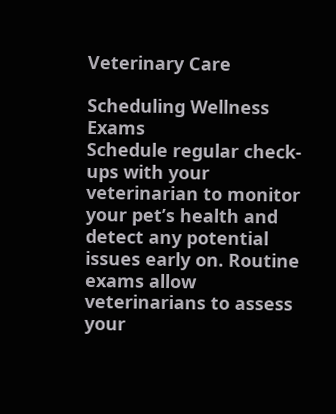Veterinary Care

Scheduling Wellness Exams
Schedule regular check-ups with your veterinarian to monitor your pet’s health and detect any potential issues early on. Routine exams allow veterinarians to assess your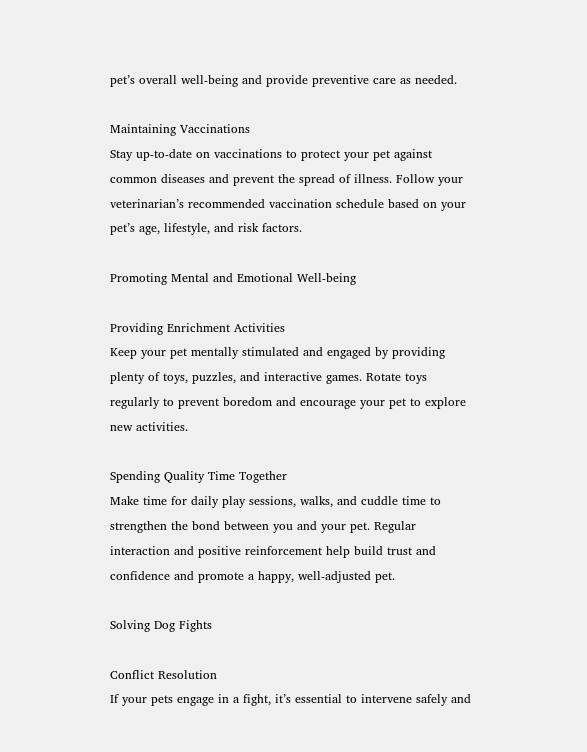pet’s overall well-being and provide preventive care as needed.

Maintaining Vaccinations
Stay up-to-date on vaccinations to protect your pet against common diseases and prevent the spread of illness. Follow your veterinarian’s recommended vaccination schedule based on your pet’s age, lifestyle, and risk factors.

Promoting Mental and Emotional Well-being

Providing Enrichment Activities
Keep your pet mentally stimulated and engaged by providing plenty of toys, puzzles, and interactive games. Rotate toys regularly to prevent boredom and encourage your pet to explore new activities.

Spending Quality Time Together
Make time for daily play sessions, walks, and cuddle time to strengthen the bond between you and your pet. Regular interaction and positive reinforcement help build trust and confidence and promote a happy, well-adjusted pet.

Solving Dog Fights

Conflict Resolution
If your pets engage in a fight, it’s essential to intervene safely and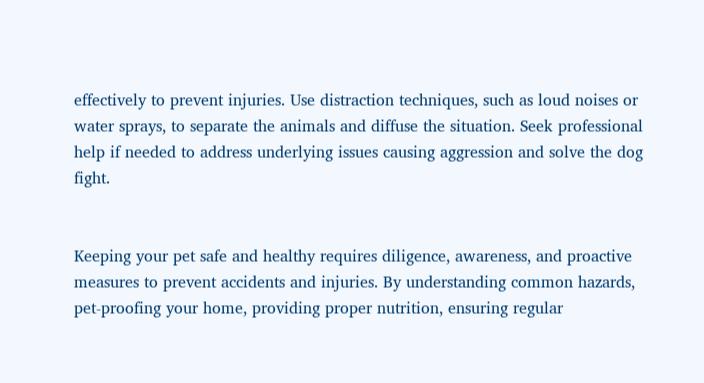effectively to prevent injuries. Use distraction techniques, such as loud noises or water sprays, to separate the animals and diffuse the situation. Seek professional help if needed to address underlying issues causing aggression and solve the dog fight.


Keeping your pet safe and healthy requires diligence, awareness, and proactive measures to prevent accidents and injuries. By understanding common hazards, pet-proofing your home, providing proper nutrition, ensuring regular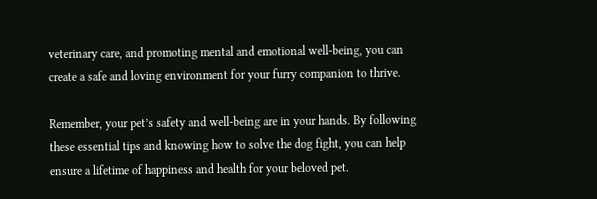veterinary care, and promoting mental and emotional well-being, you can create a safe and loving environment for your furry companion to thrive.

Remember, your pet’s safety and well-being are in your hands. By following these essential tips and knowing how to solve the dog fight, you can help ensure a lifetime of happiness and health for your beloved pet.